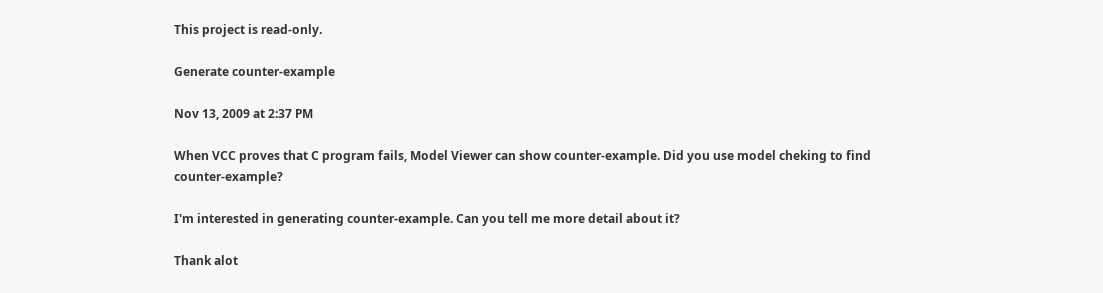This project is read-only.

Generate counter-example

Nov 13, 2009 at 2:37 PM

When VCC proves that C program fails, Model Viewer can show counter-example. Did you use model cheking to find counter-example?

I'm interested in generating counter-example. Can you tell me more detail about it?

Thank alot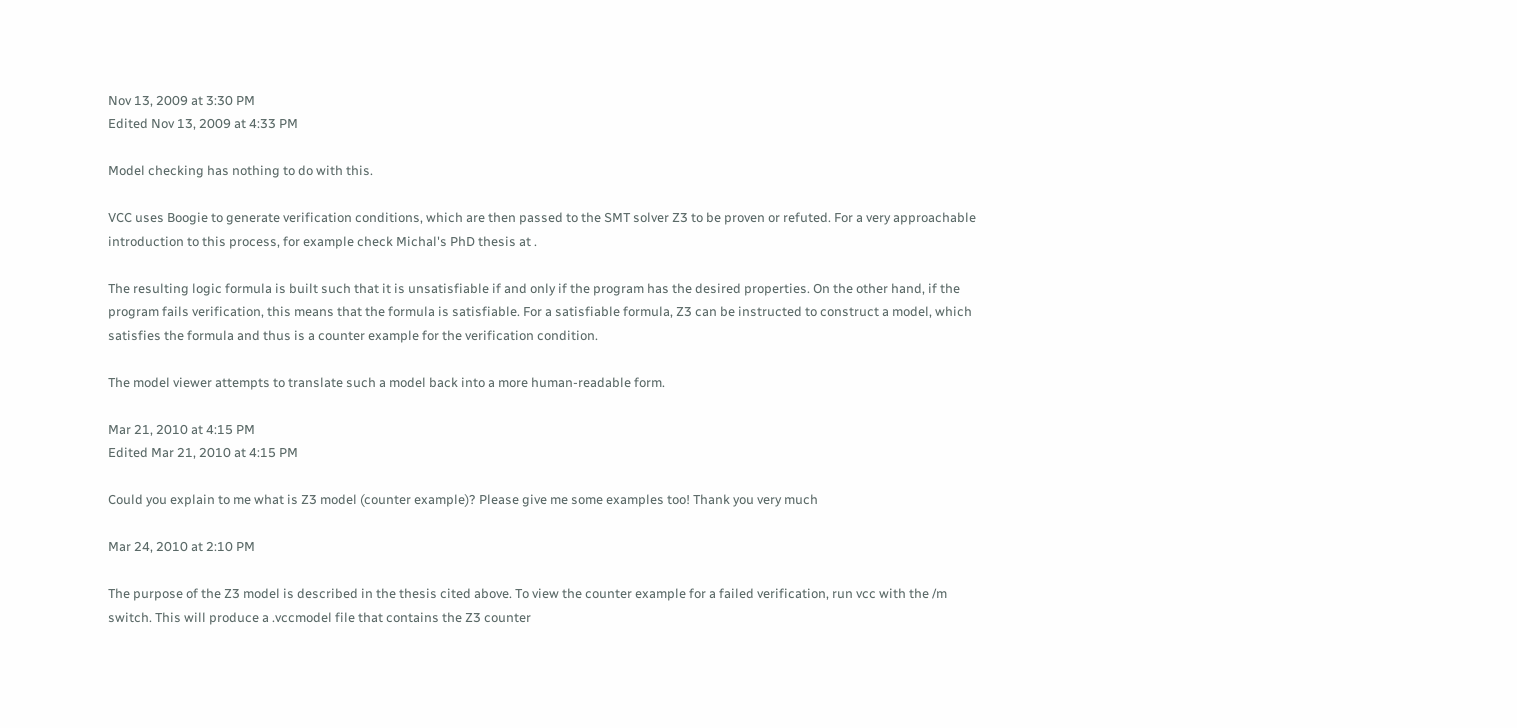Nov 13, 2009 at 3:30 PM
Edited Nov 13, 2009 at 4:33 PM

Model checking has nothing to do with this.

VCC uses Boogie to generate verification conditions, which are then passed to the SMT solver Z3 to be proven or refuted. For a very approachable introduction to this process, for example check Michal's PhD thesis at .

The resulting logic formula is built such that it is unsatisfiable if and only if the program has the desired properties. On the other hand, if the program fails verification, this means that the formula is satisfiable. For a satisfiable formula, Z3 can be instructed to construct a model, which satisfies the formula and thus is a counter example for the verification condition.

The model viewer attempts to translate such a model back into a more human-readable form.

Mar 21, 2010 at 4:15 PM
Edited Mar 21, 2010 at 4:15 PM

Could you explain to me what is Z3 model (counter example)? Please give me some examples too! Thank you very much

Mar 24, 2010 at 2:10 PM

The purpose of the Z3 model is described in the thesis cited above. To view the counter example for a failed verification, run vcc with the /m switch. This will produce a .vccmodel file that contains the Z3 counter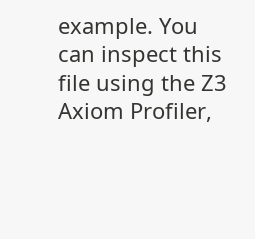example. You can inspect this file using the Z3 Axiom Profiler,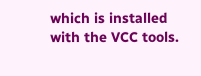which is installed with the VCC tools.